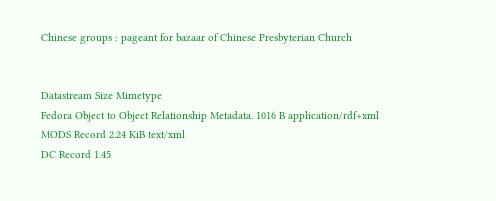Chinese groups : pageant for bazaar of Chinese Presbyterian Church


Datastream Size Mimetype
Fedora Object to Object Relationship Metadata. 1016 B application/rdf+xml
MODS Record 2.24 KiB text/xml
DC Record 1.45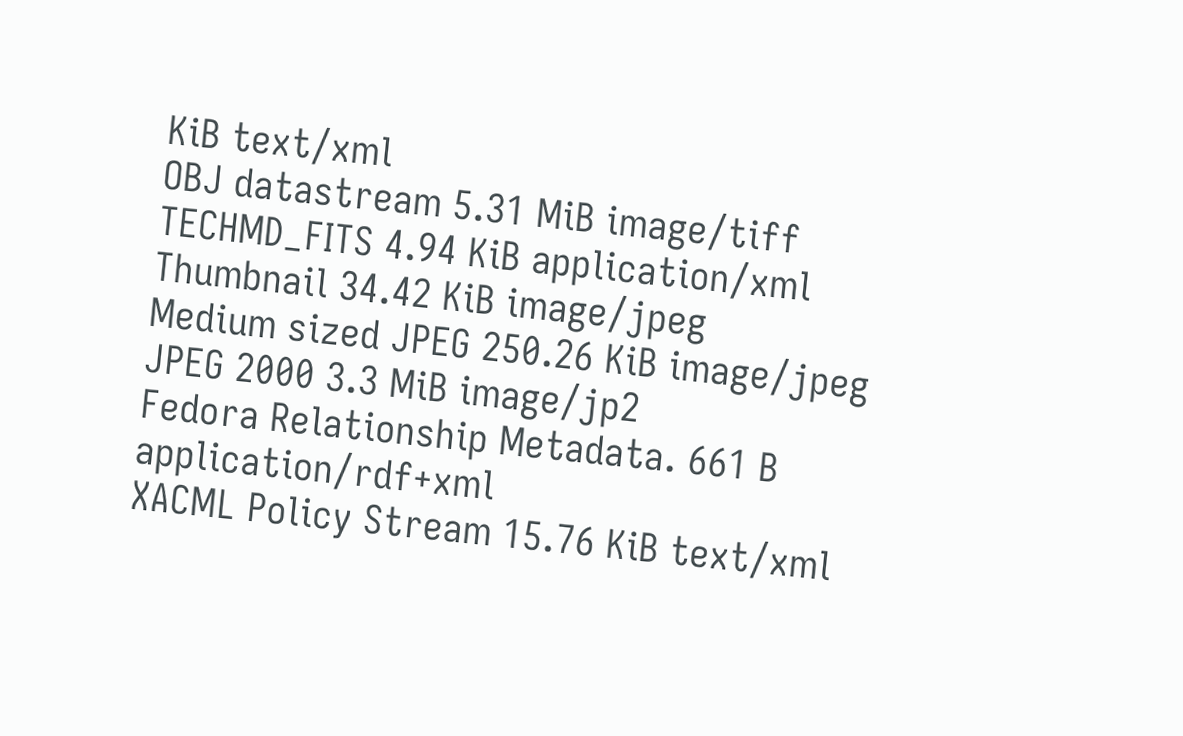KiB text/xml
OBJ datastream 5.31 MiB image/tiff
TECHMD_FITS 4.94 KiB application/xml
Thumbnail 34.42 KiB image/jpeg
Medium sized JPEG 250.26 KiB image/jpeg
JPEG 2000 3.3 MiB image/jp2
Fedora Relationship Metadata. 661 B application/rdf+xml
XACML Policy Stream 15.76 KiB text/xml